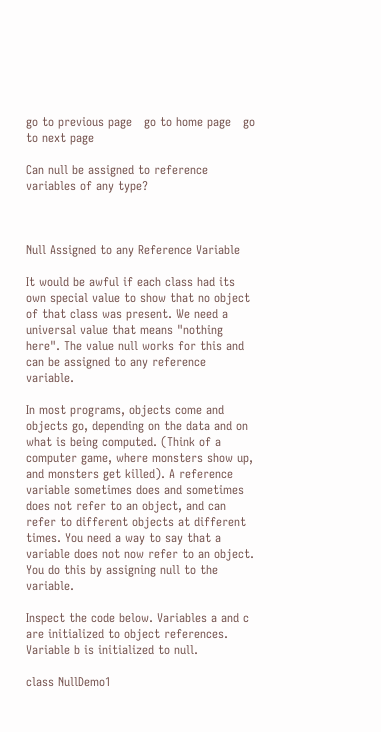go to previous page   go to home page   go to next page

Can null be assigned to reference variables of any type?



Null Assigned to any Reference Variable

It would be awful if each class had its own special value to show that no object of that class was present. We need a universal value that means "nothing here". The value null works for this and can be assigned to any reference variable.

In most programs, objects come and objects go, depending on the data and on what is being computed. (Think of a computer game, where monsters show up, and monsters get killed). A reference variable sometimes does and sometimes does not refer to an object, and can refer to different objects at different times. You need a way to say that a variable does not now refer to an object. You do this by assigning null to the variable.

Inspect the code below. Variables a and c are initialized to object references. Variable b is initialized to null.

class NullDemo1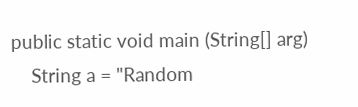public static void main (String[] arg)
    String a = "Random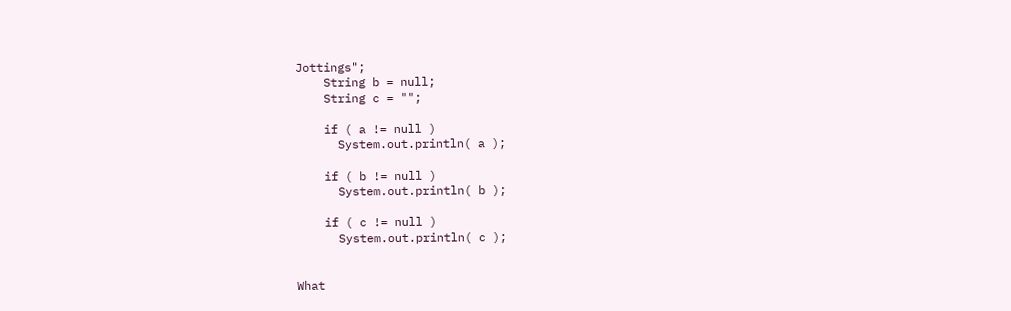Jottings";
    String b = null;
    String c = "";

    if ( a != null )
      System.out.println( a );

    if ( b != null )
      System.out.println( b );

    if ( c != null )
      System.out.println( c );


What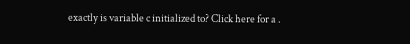exactly is variable c initialized to? Click here for a .